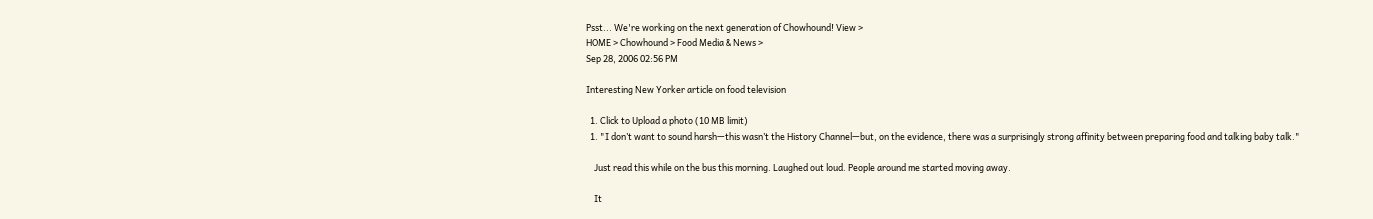Psst... We're working on the next generation of Chowhound! View >
HOME > Chowhound > Food Media & News >
Sep 28, 2006 02:56 PM

Interesting New Yorker article on food television

  1. Click to Upload a photo (10 MB limit)
  1. "I don’t want to sound harsh—this wasn’t the History Channel—but, on the evidence, there was a surprisingly strong affinity between preparing food and talking baby talk."

    Just read this while on the bus this morning. Laughed out loud. People around me started moving away.

    It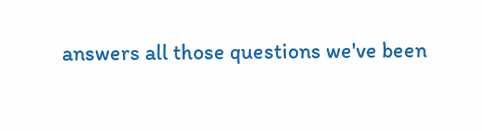answers all those questions we've been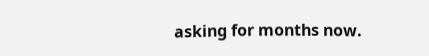asking for months now.